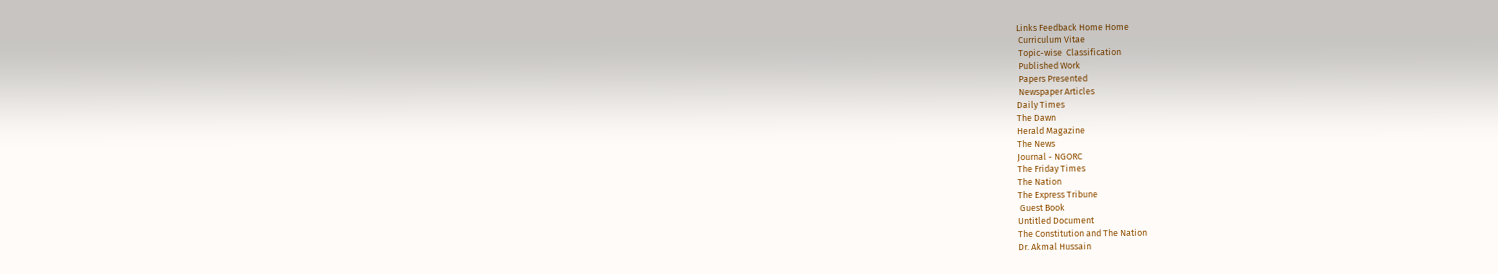Links Feedback Home Home
 Curriculum Vitae
 Topic-wise  Classification
 Published Work
 Papers Presented
 Newspaper Articles
Daily Times
The Dawn
Herald Magazine
The News
Journal - NGORC
The Friday Times
The Nation
The Express Tribune
 Guest Book
Untitled Document
The Constitution and The Nation
Dr. Akmal Hussain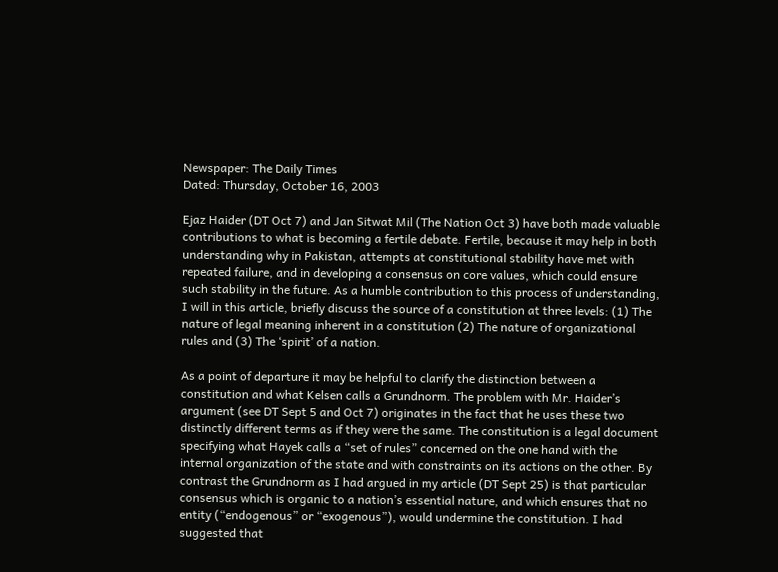Newspaper: The Daily Times
Dated: Thursday, October 16, 2003

Ejaz Haider (DT Oct 7) and Jan Sitwat Mil (The Nation Oct 3) have both made valuable contributions to what is becoming a fertile debate. Fertile, because it may help in both understanding why in Pakistan, attempts at constitutional stability have met with repeated failure, and in developing a consensus on core values, which could ensure such stability in the future. As a humble contribution to this process of understanding, I will in this article, briefly discuss the source of a constitution at three levels: (1) The nature of legal meaning inherent in a constitution (2) The nature of organizational rules and (3) The ‘spirit’ of a nation.

As a point of departure it may be helpful to clarify the distinction between a constitution and what Kelsen calls a Grundnorm. The problem with Mr. Haider’s argument (see DT Sept 5 and Oct 7) originates in the fact that he uses these two distinctly different terms as if they were the same. The constitution is a legal document specifying what Hayek calls a “set of rules” concerned on the one hand with the internal organization of the state and with constraints on its actions on the other. By contrast the Grundnorm as I had argued in my article (DT Sept 25) is that particular consensus which is organic to a nation’s essential nature, and which ensures that no entity (“endogenous” or “exogenous”), would undermine the constitution. I had suggested that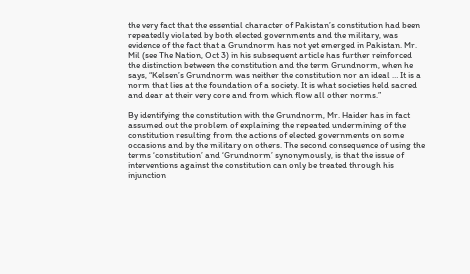the very fact that the essential character of Pakistan’s constitution had been repeatedly violated by both elected governments and the military, was evidence of the fact that a Grundnorm has not yet emerged in Pakistan. Mr. Mil (see The Nation, Oct 3) in his subsequent article has further reinforced the distinction between the constitution and the term Grundnorm, when he says, “Kelsen’s Grundnorm was neither the constitution nor an ideal … It is a norm that lies at the foundation of a society. It is what societies held sacred and dear at their very core and from which flow all other norms.”

By identifying the constitution with the Grundnorm, Mr. Haider has in fact assumed out the problem of explaining the repeated undermining of the constitution resulting from the actions of elected governments on some occasions and by the military on others. The second consequence of using the terms ‘constitution’ and ‘Grundnorm’ synonymously, is that the issue of interventions against the constitution can only be treated through his injunction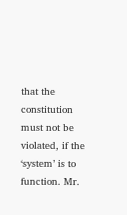that the constitution must not be violated, if the ‘system’ is to function. Mr.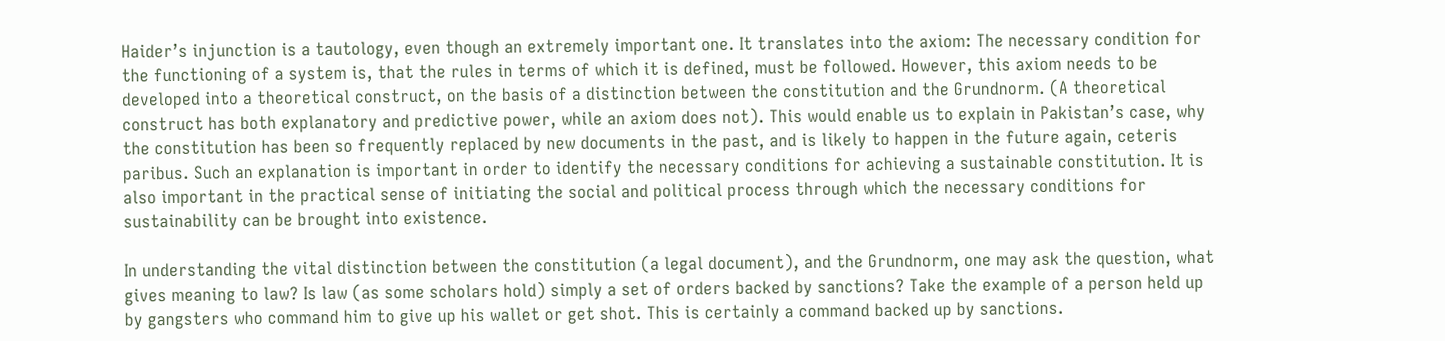Haider’s injunction is a tautology, even though an extremely important one. It translates into the axiom: The necessary condition for the functioning of a system is, that the rules in terms of which it is defined, must be followed. However, this axiom needs to be developed into a theoretical construct, on the basis of a distinction between the constitution and the Grundnorm. (A theoretical construct has both explanatory and predictive power, while an axiom does not). This would enable us to explain in Pakistan’s case, why the constitution has been so frequently replaced by new documents in the past, and is likely to happen in the future again, ceteris paribus. Such an explanation is important in order to identify the necessary conditions for achieving a sustainable constitution. It is also important in the practical sense of initiating the social and political process through which the necessary conditions for sustainability can be brought into existence.

In understanding the vital distinction between the constitution (a legal document), and the Grundnorm, one may ask the question, what gives meaning to law? Is law (as some scholars hold) simply a set of orders backed by sanctions? Take the example of a person held up by gangsters who command him to give up his wallet or get shot. This is certainly a command backed up by sanctions.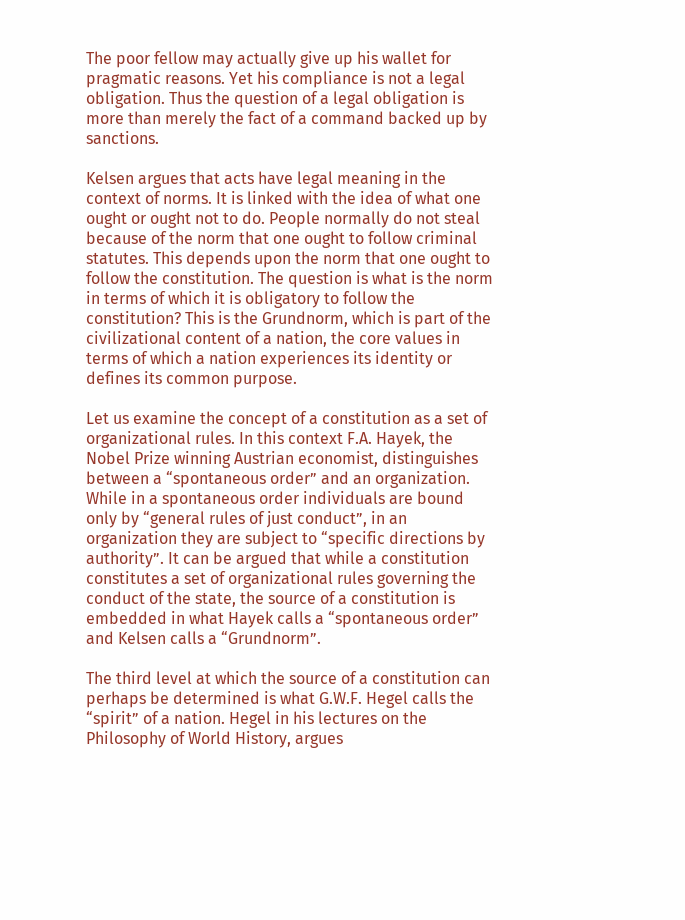The poor fellow may actually give up his wallet for pragmatic reasons. Yet his compliance is not a legal obligation. Thus the question of a legal obligation is more than merely the fact of a command backed up by sanctions.

Kelsen argues that acts have legal meaning in the context of norms. It is linked with the idea of what one ought or ought not to do. People normally do not steal because of the norm that one ought to follow criminal statutes. This depends upon the norm that one ought to follow the constitution. The question is what is the norm in terms of which it is obligatory to follow the constitution? This is the Grundnorm, which is part of the civilizational content of a nation, the core values in terms of which a nation experiences its identity or defines its common purpose.

Let us examine the concept of a constitution as a set of organizational rules. In this context F.A. Hayek, the Nobel Prize winning Austrian economist, distinguishes between a “spontaneous order” and an organization. While in a spontaneous order individuals are bound only by “general rules of just conduct”, in an organization they are subject to “specific directions by authority”. It can be argued that while a constitution constitutes a set of organizational rules governing the conduct of the state, the source of a constitution is embedded in what Hayek calls a “spontaneous order” and Kelsen calls a “Grundnorm”.

The third level at which the source of a constitution can perhaps be determined is what G.W.F. Hegel calls the “spirit” of a nation. Hegel in his lectures on the Philosophy of World History, argues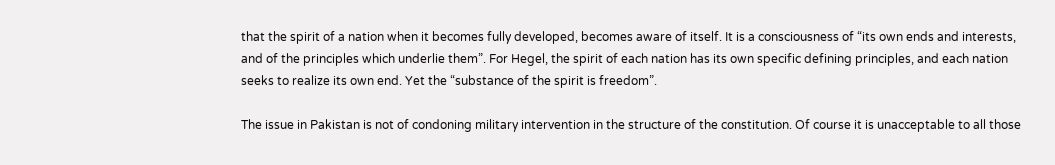that the spirit of a nation when it becomes fully developed, becomes aware of itself. It is a consciousness of “its own ends and interests, and of the principles which underlie them”. For Hegel, the spirit of each nation has its own specific defining principles, and each nation seeks to realize its own end. Yet the “substance of the spirit is freedom”.

The issue in Pakistan is not of condoning military intervention in the structure of the constitution. Of course it is unacceptable to all those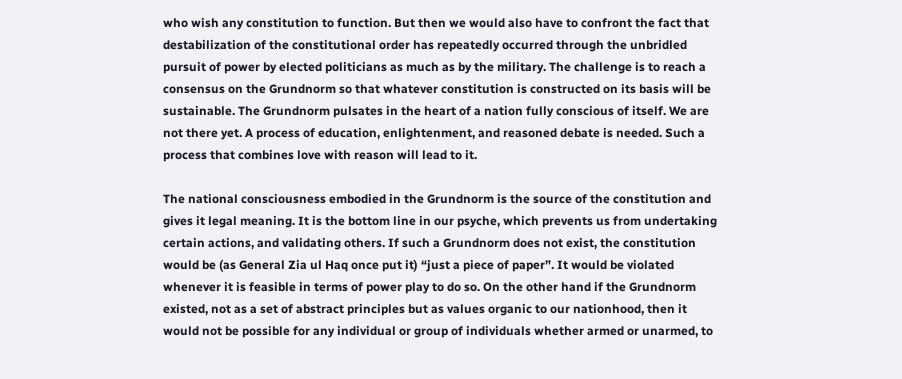who wish any constitution to function. But then we would also have to confront the fact that destabilization of the constitutional order has repeatedly occurred through the unbridled pursuit of power by elected politicians as much as by the military. The challenge is to reach a consensus on the Grundnorm so that whatever constitution is constructed on its basis will be sustainable. The Grundnorm pulsates in the heart of a nation fully conscious of itself. We are not there yet. A process of education, enlightenment, and reasoned debate is needed. Such a process that combines love with reason will lead to it.

The national consciousness embodied in the Grundnorm is the source of the constitution and gives it legal meaning. It is the bottom line in our psyche, which prevents us from undertaking certain actions, and validating others. If such a Grundnorm does not exist, the constitution would be (as General Zia ul Haq once put it) “just a piece of paper”. It would be violated whenever it is feasible in terms of power play to do so. On the other hand if the Grundnorm existed, not as a set of abstract principles but as values organic to our nationhood, then it would not be possible for any individual or group of individuals whether armed or unarmed, to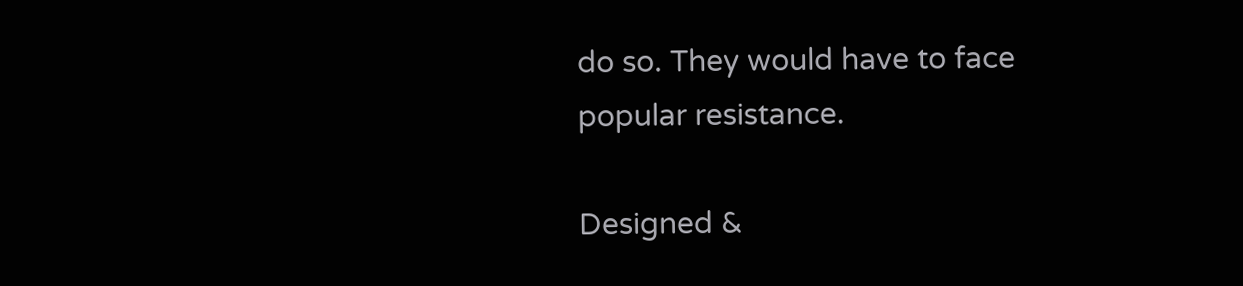do so. They would have to face popular resistance.

Designed &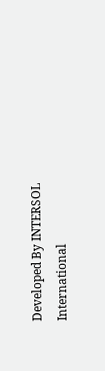Developed By INTERSOL International